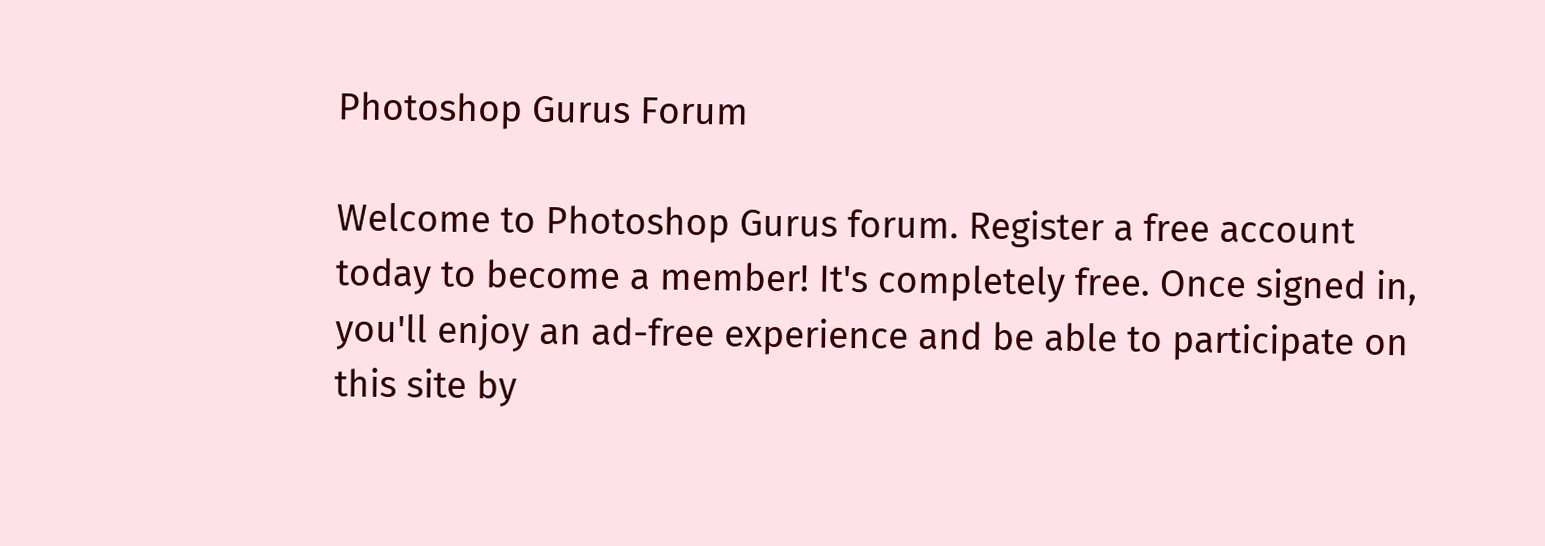Photoshop Gurus Forum

Welcome to Photoshop Gurus forum. Register a free account today to become a member! It's completely free. Once signed in, you'll enjoy an ad-free experience and be able to participate on this site by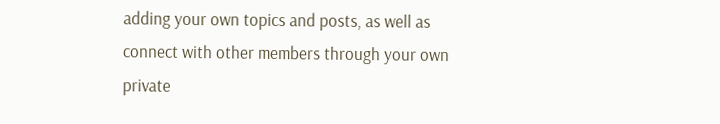adding your own topics and posts, as well as connect with other members through your own private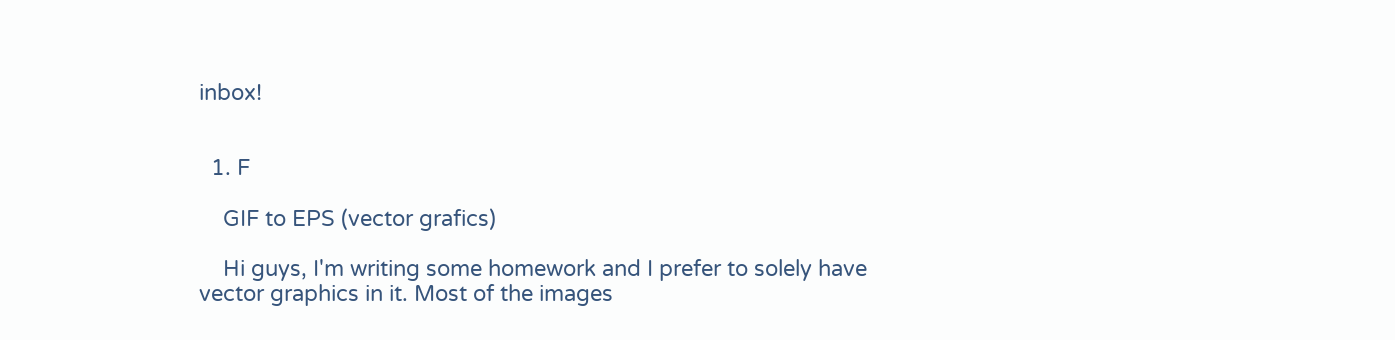inbox!


  1. F

    GIF to EPS (vector grafics)

    Hi guys, I'm writing some homework and I prefer to solely have vector graphics in it. Most of the images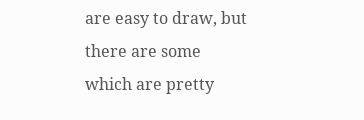are easy to draw, but there are some which are pretty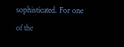sophisticated. For one of the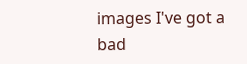images I've got a bad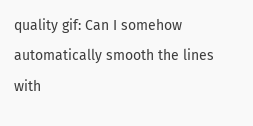quality gif: Can I somehow automatically smooth the lines with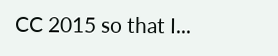CC 2015 so that I...